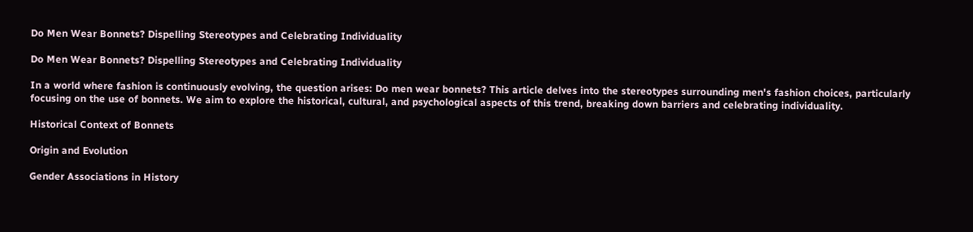Do Men Wear Bonnets? Dispelling Stereotypes and Celebrating Individuality

Do Men Wear Bonnets? Dispelling Stereotypes and Celebrating Individuality

In a world where fashion is continuously evolving, the question arises: Do men wear bonnets? This article delves into the stereotypes surrounding men's fashion choices, particularly focusing on the use of bonnets. We aim to explore the historical, cultural, and psychological aspects of this trend, breaking down barriers and celebrating individuality.

Historical Context of Bonnets

Origin and Evolution

Gender Associations in History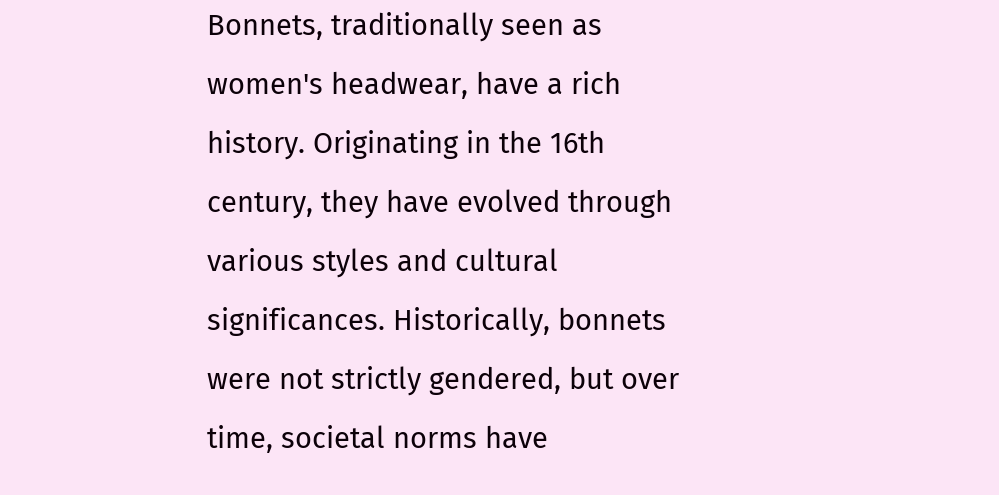Bonnets, traditionally seen as women's headwear, have a rich history. Originating in the 16th century, they have evolved through various styles and cultural significances. Historically, bonnets were not strictly gendered, but over time, societal norms have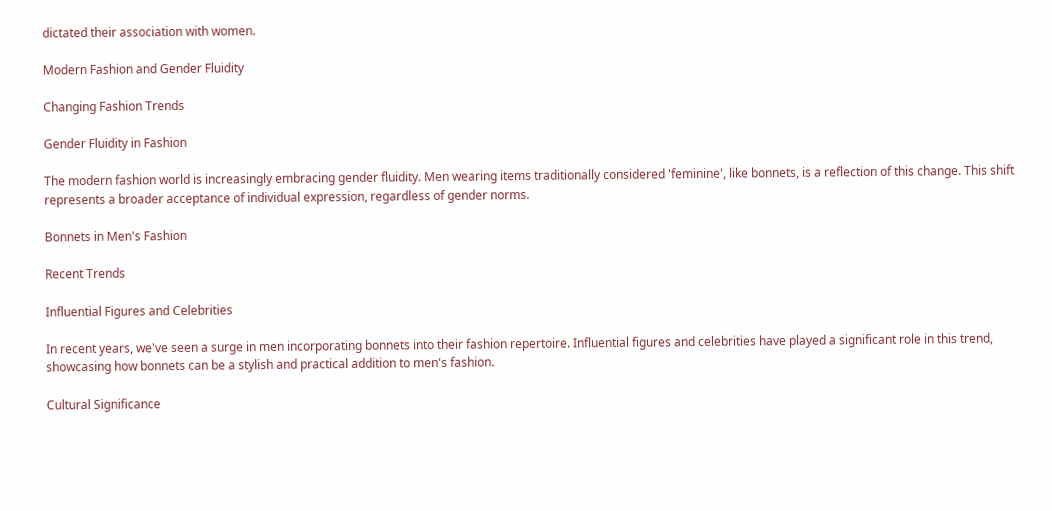dictated their association with women.

Modern Fashion and Gender Fluidity

Changing Fashion Trends

Gender Fluidity in Fashion

The modern fashion world is increasingly embracing gender fluidity. Men wearing items traditionally considered 'feminine', like bonnets, is a reflection of this change. This shift represents a broader acceptance of individual expression, regardless of gender norms.

Bonnets in Men's Fashion

Recent Trends

Influential Figures and Celebrities

In recent years, we've seen a surge in men incorporating bonnets into their fashion repertoire. Influential figures and celebrities have played a significant role in this trend, showcasing how bonnets can be a stylish and practical addition to men's fashion.

Cultural Significance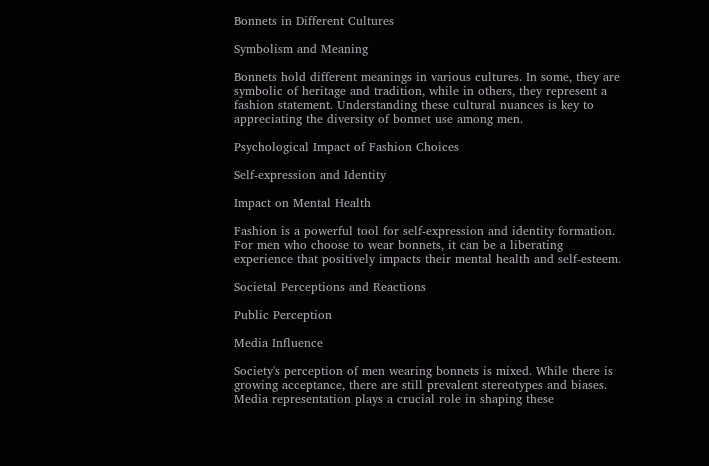Bonnets in Different Cultures

Symbolism and Meaning

Bonnets hold different meanings in various cultures. In some, they are symbolic of heritage and tradition, while in others, they represent a fashion statement. Understanding these cultural nuances is key to appreciating the diversity of bonnet use among men.

Psychological Impact of Fashion Choices

Self-expression and Identity

Impact on Mental Health

Fashion is a powerful tool for self-expression and identity formation. For men who choose to wear bonnets, it can be a liberating experience that positively impacts their mental health and self-esteem.

Societal Perceptions and Reactions

Public Perception

Media Influence

Society's perception of men wearing bonnets is mixed. While there is growing acceptance, there are still prevalent stereotypes and biases. Media representation plays a crucial role in shaping these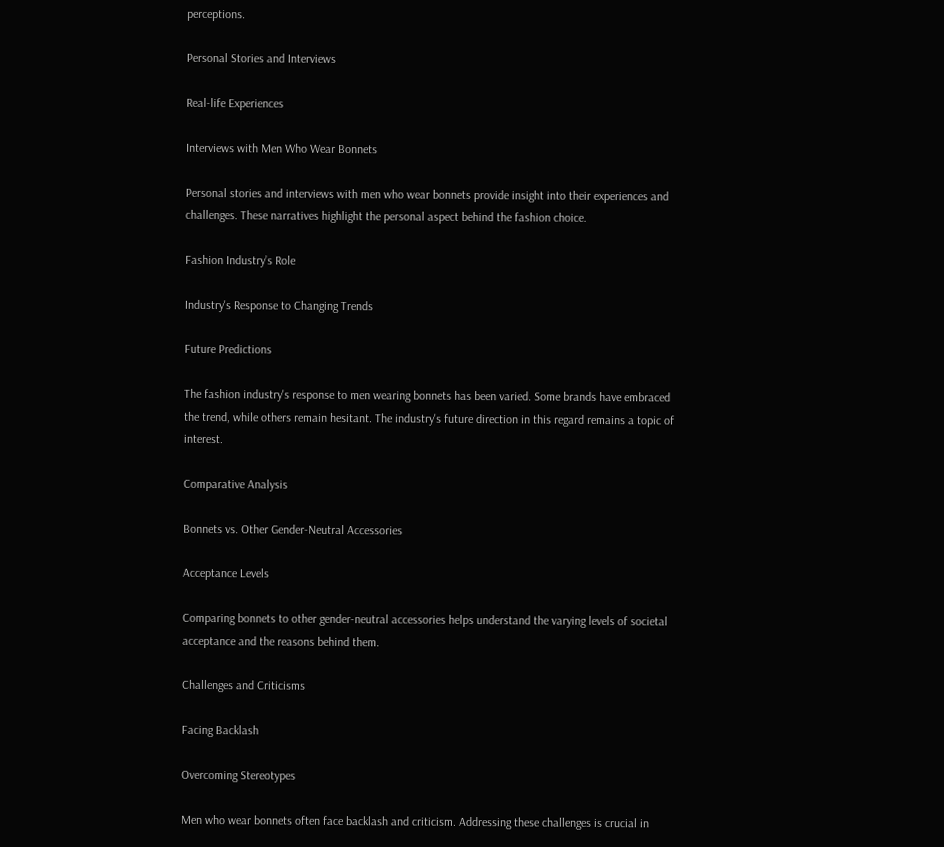perceptions.

Personal Stories and Interviews

Real-life Experiences

Interviews with Men Who Wear Bonnets

Personal stories and interviews with men who wear bonnets provide insight into their experiences and challenges. These narratives highlight the personal aspect behind the fashion choice.

Fashion Industry’s Role

Industry's Response to Changing Trends

Future Predictions

The fashion industry's response to men wearing bonnets has been varied. Some brands have embraced the trend, while others remain hesitant. The industry's future direction in this regard remains a topic of interest.

Comparative Analysis

Bonnets vs. Other Gender-Neutral Accessories

Acceptance Levels

Comparing bonnets to other gender-neutral accessories helps understand the varying levels of societal acceptance and the reasons behind them.

Challenges and Criticisms

Facing Backlash

Overcoming Stereotypes

Men who wear bonnets often face backlash and criticism. Addressing these challenges is crucial in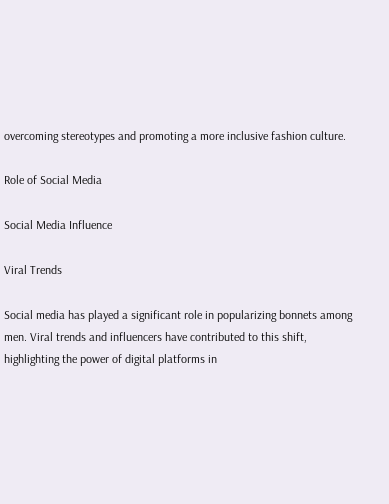overcoming stereotypes and promoting a more inclusive fashion culture.

Role of Social Media

Social Media Influence

Viral Trends

Social media has played a significant role in popularizing bonnets among men. Viral trends and influencers have contributed to this shift, highlighting the power of digital platforms in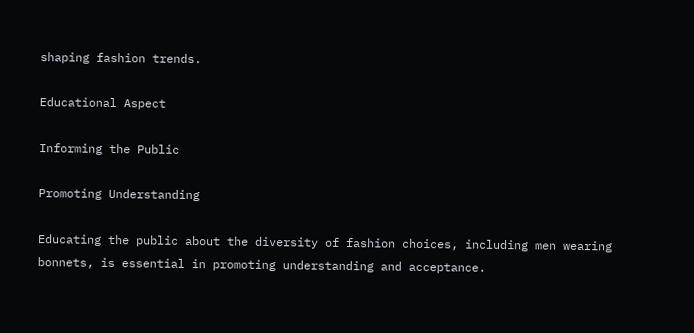shaping fashion trends.

Educational Aspect

Informing the Public

Promoting Understanding

Educating the public about the diversity of fashion choices, including men wearing bonnets, is essential in promoting understanding and acceptance.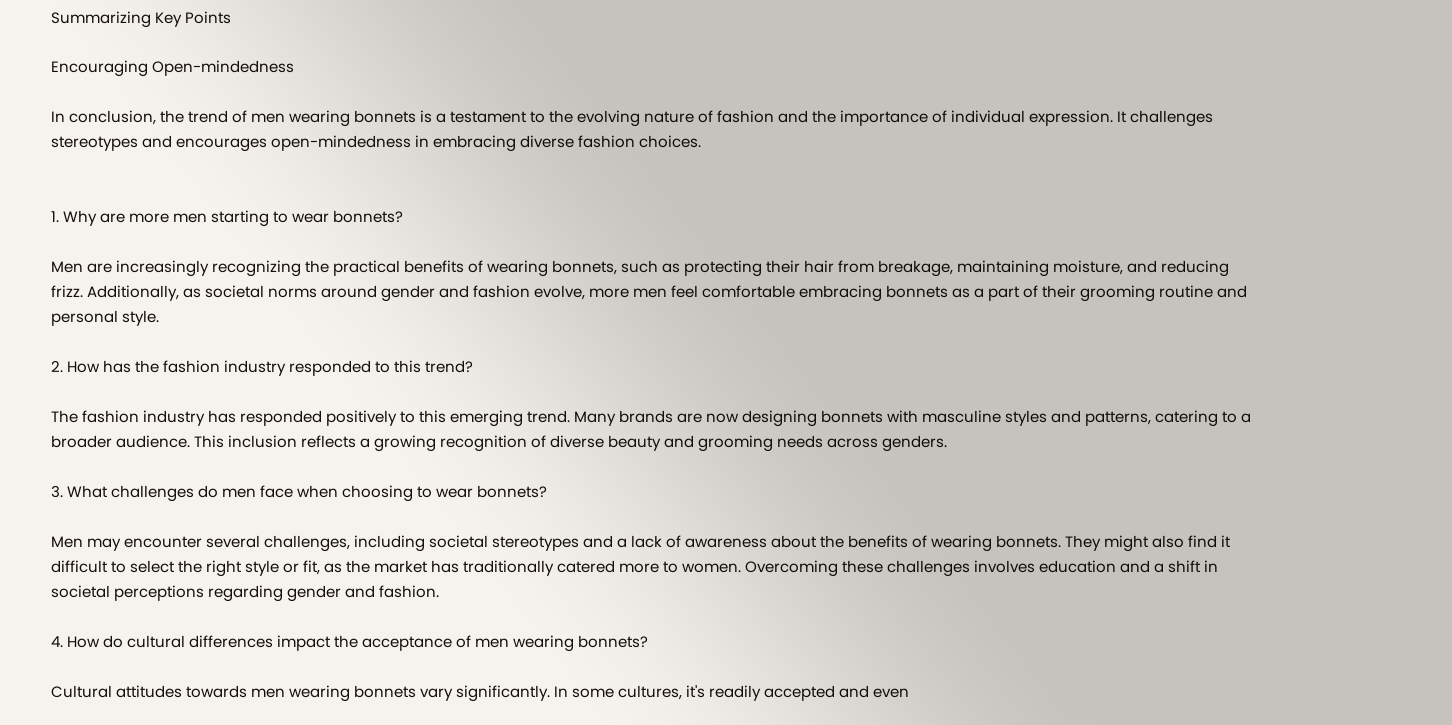Summarizing Key Points

Encouraging Open-mindedness

In conclusion, the trend of men wearing bonnets is a testament to the evolving nature of fashion and the importance of individual expression. It challenges stereotypes and encourages open-mindedness in embracing diverse fashion choices.


1. Why are more men starting to wear bonnets?

Men are increasingly recognizing the practical benefits of wearing bonnets, such as protecting their hair from breakage, maintaining moisture, and reducing frizz. Additionally, as societal norms around gender and fashion evolve, more men feel comfortable embracing bonnets as a part of their grooming routine and personal style.

2. How has the fashion industry responded to this trend?

The fashion industry has responded positively to this emerging trend. Many brands are now designing bonnets with masculine styles and patterns, catering to a broader audience. This inclusion reflects a growing recognition of diverse beauty and grooming needs across genders.

3. What challenges do men face when choosing to wear bonnets?

Men may encounter several challenges, including societal stereotypes and a lack of awareness about the benefits of wearing bonnets. They might also find it difficult to select the right style or fit, as the market has traditionally catered more to women. Overcoming these challenges involves education and a shift in societal perceptions regarding gender and fashion.

4. How do cultural differences impact the acceptance of men wearing bonnets?

Cultural attitudes towards men wearing bonnets vary significantly. In some cultures, it's readily accepted and even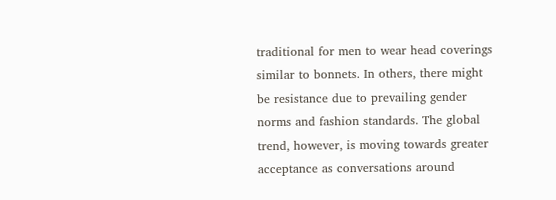traditional for men to wear head coverings similar to bonnets. In others, there might be resistance due to prevailing gender norms and fashion standards. The global trend, however, is moving towards greater acceptance as conversations around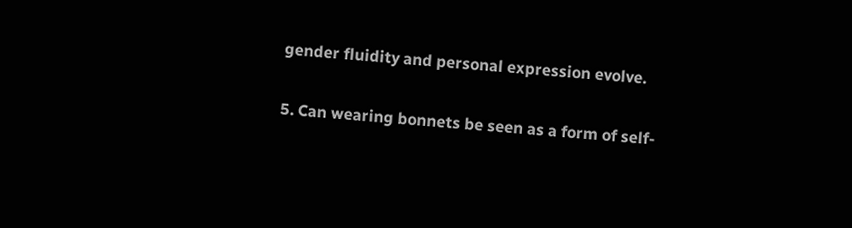gender fluidity and personal expression evolve.

5. Can wearing bonnets be seen as a form of self-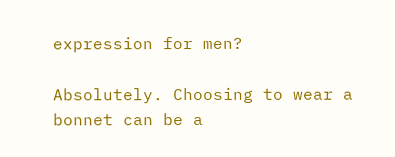expression for men?

Absolutely. Choosing to wear a bonnet can be a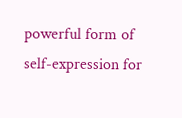powerful form of self-expression for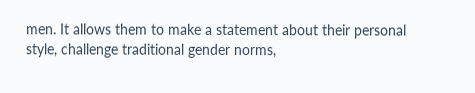men. It allows them to make a statement about their personal style, challenge traditional gender norms,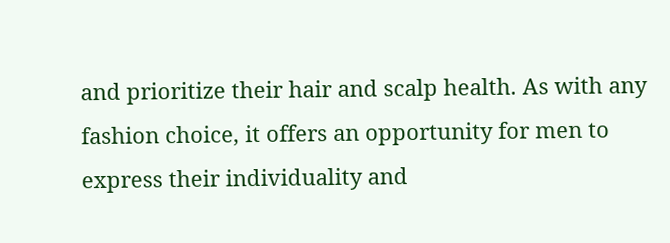and prioritize their hair and scalp health. As with any fashion choice, it offers an opportunity for men to express their individuality and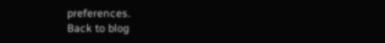preferences.
Back to blog